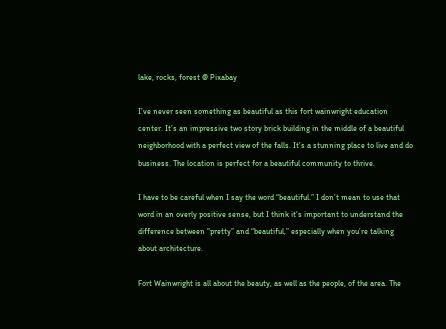lake, rocks, forest @ Pixabay

I’ve never seen something as beautiful as this fort wainwright education center. It’s an impressive two story brick building in the middle of a beautiful neighborhood with a perfect view of the falls. It’s a stunning place to live and do business. The location is perfect for a beautiful community to thrive.

I have to be careful when I say the word “beautiful.” I don’t mean to use that word in an overly positive sense, but I think it’s important to understand the difference between “pretty” and “beautiful,” especially when you’re talking about architecture.

Fort Wainwright is all about the beauty, as well as the people, of the area. The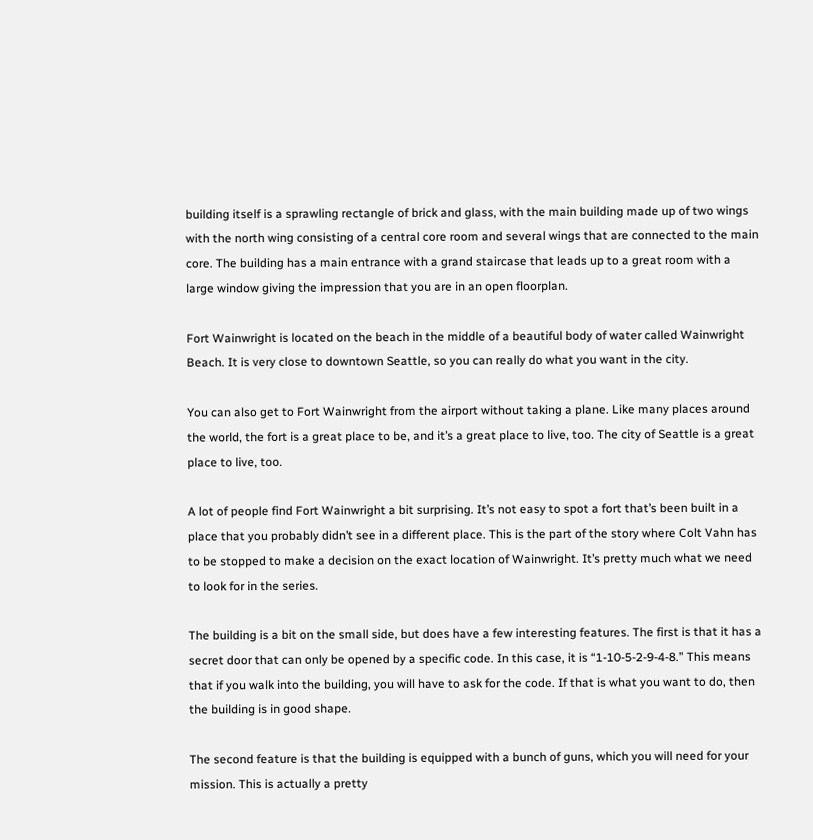building itself is a sprawling rectangle of brick and glass, with the main building made up of two wings with the north wing consisting of a central core room and several wings that are connected to the main core. The building has a main entrance with a grand staircase that leads up to a great room with a large window giving the impression that you are in an open floorplan.

Fort Wainwright is located on the beach in the middle of a beautiful body of water called Wainwright Beach. It is very close to downtown Seattle, so you can really do what you want in the city.

You can also get to Fort Wainwright from the airport without taking a plane. Like many places around the world, the fort is a great place to be, and it’s a great place to live, too. The city of Seattle is a great place to live, too.

A lot of people find Fort Wainwright a bit surprising. It’s not easy to spot a fort that’s been built in a place that you probably didn’t see in a different place. This is the part of the story where Colt Vahn has to be stopped to make a decision on the exact location of Wainwright. It’s pretty much what we need to look for in the series.

The building is a bit on the small side, but does have a few interesting features. The first is that it has a secret door that can only be opened by a specific code. In this case, it is “1-10-5-2-9-4-8.” This means that if you walk into the building, you will have to ask for the code. If that is what you want to do, then the building is in good shape.

The second feature is that the building is equipped with a bunch of guns, which you will need for your mission. This is actually a pretty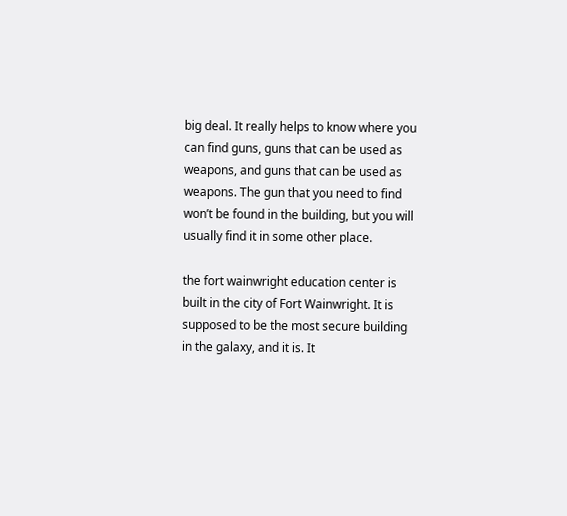big deal. It really helps to know where you can find guns, guns that can be used as weapons, and guns that can be used as weapons. The gun that you need to find won’t be found in the building, but you will usually find it in some other place.

the fort wainwright education center is built in the city of Fort Wainwright. It is supposed to be the most secure building in the galaxy, and it is. It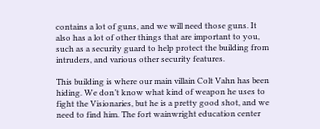contains a lot of guns, and we will need those guns. It also has a lot of other things that are important to you, such as a security guard to help protect the building from intruders, and various other security features.

This building is where our main villain Colt Vahn has been hiding. We don’t know what kind of weapon he uses to fight the Visionaries, but he is a pretty good shot, and we need to find him. The fort wainwright education center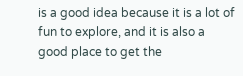is a good idea because it is a lot of fun to explore, and it is also a good place to get the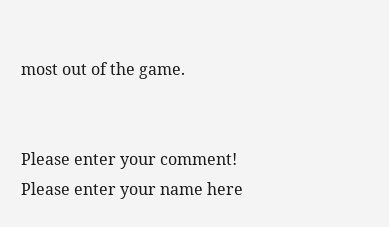most out of the game.


Please enter your comment!
Please enter your name here